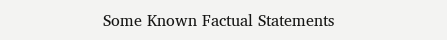Some Known Factual Statements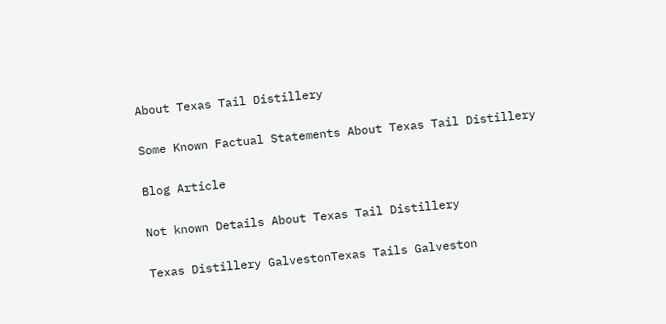About Texas Tail Distillery

Some Known Factual Statements About Texas Tail Distillery

Blog Article

Not known Details About Texas Tail Distillery

Texas Distillery GalvestonTexas Tails Galveston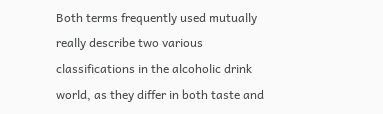Both terms frequently used mutually really describe two various classifications in the alcoholic drink world, as they differ in both taste and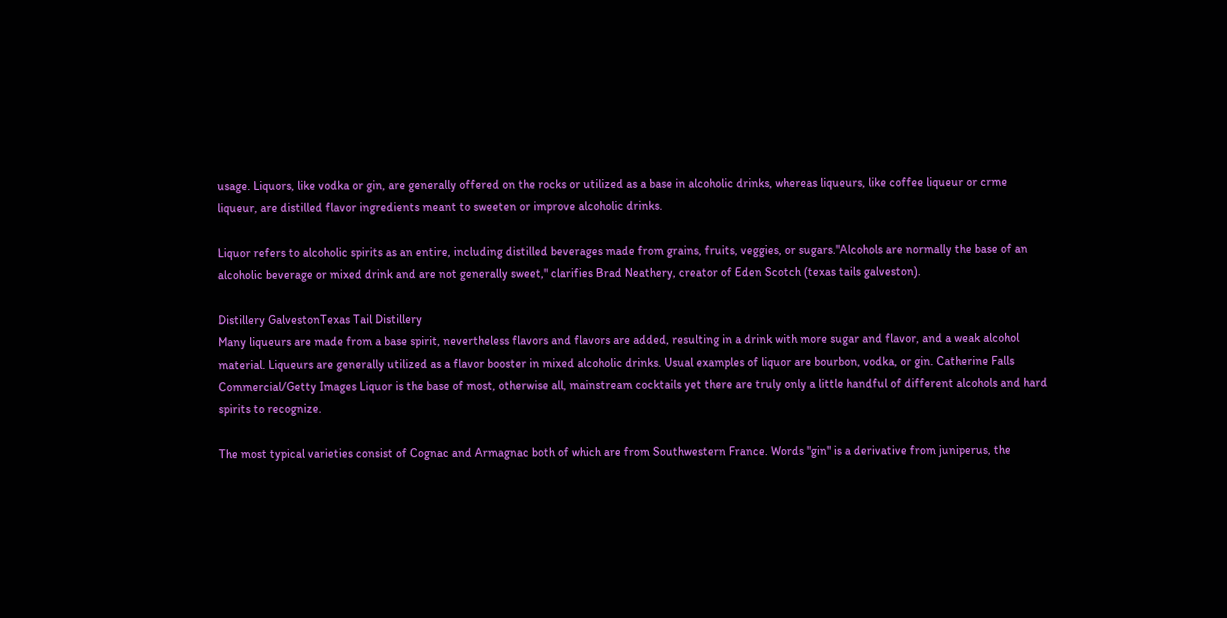usage. Liquors, like vodka or gin, are generally offered on the rocks or utilized as a base in alcoholic drinks, whereas liqueurs, like coffee liqueur or crme liqueur, are distilled flavor ingredients meant to sweeten or improve alcoholic drinks.

Liquor refers to alcoholic spirits as an entire, including distilled beverages made from grains, fruits, veggies, or sugars."Alcohols are normally the base of an alcoholic beverage or mixed drink and are not generally sweet," clarifies Brad Neathery, creator of Eden Scotch (texas tails galveston).

Distillery GalvestonTexas Tail Distillery
Many liqueurs are made from a base spirit, nevertheless flavors and flavors are added, resulting in a drink with more sugar and flavor, and a weak alcohol material. Liqueurs are generally utilized as a flavor booster in mixed alcoholic drinks. Usual examples of liquor are bourbon, vodka, or gin. Catherine Falls Commercial/Getty Images Liquor is the base of most, otherwise all, mainstream cocktails yet there are truly only a little handful of different alcohols and hard spirits to recognize.

The most typical varieties consist of Cognac and Armagnac both of which are from Southwestern France. Words "gin" is a derivative from juniperus, the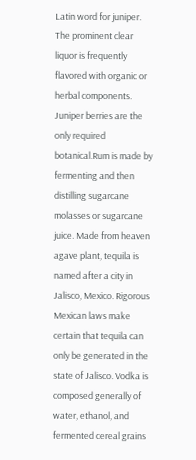Latin word for juniper. The prominent clear liquor is frequently flavored with organic or herbal components. Juniper berries are the only required botanical.Rum is made by fermenting and then distilling sugarcane molasses or sugarcane juice. Made from heaven agave plant, tequila is named after a city in Jalisco, Mexico. Rigorous Mexican laws make certain that tequila can only be generated in the state of Jalisco. Vodka is composed generally of water, ethanol, and fermented cereal grains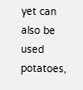yet can also be used potatoes,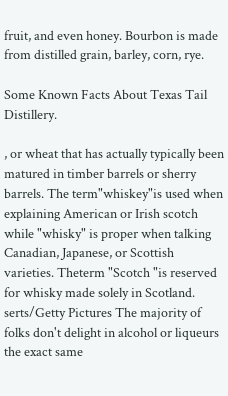fruit, and even honey. Bourbon is made from distilled grain, barley, corn, rye.

Some Known Facts About Texas Tail Distillery.

, or wheat that has actually typically been matured in timber barrels or sherry barrels. The term"whiskey"is used when explaining American or Irish scotch while "whisky" is proper when talking Canadian, Japanese, or Scottish varieties. Theterm "Scotch "is reserved for whisky made solely in Scotland. serts/Getty Pictures The majority of folks don't delight in alcohol or liqueurs the exact same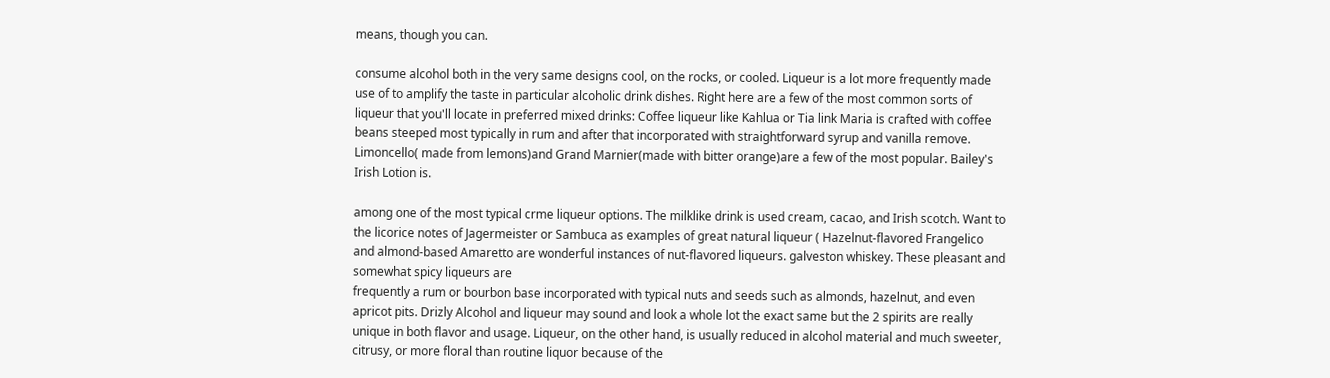means, though you can.

consume alcohol both in the very same designs cool, on the rocks, or cooled. Liqueur is a lot more frequently made use of to amplify the taste in particular alcoholic drink dishes. Right here are a few of the most common sorts of liqueur that you'll locate in preferred mixed drinks: Coffee liqueur like Kahlua or Tia link Maria is crafted with coffee beans steeped most typically in rum and after that incorporated with straightforward syrup and vanilla remove. Limoncello( made from lemons)and Grand Marnier(made with bitter orange)are a few of the most popular. Bailey's Irish Lotion is.

among one of the most typical crme liqueur options. The milklike drink is used cream, cacao, and Irish scotch. Want to the licorice notes of Jagermeister or Sambuca as examples of great natural liqueur ( Hazelnut-flavored Frangelico and almond-based Amaretto are wonderful instances of nut-flavored liqueurs. galveston whiskey. These pleasant and somewhat spicy liqueurs are
frequently a rum or bourbon base incorporated with typical nuts and seeds such as almonds, hazelnut, and even apricot pits. Drizly Alcohol and liqueur may sound and look a whole lot the exact same but the 2 spirits are really unique in both flavor and usage. Liqueur, on the other hand, is usually reduced in alcohol material and much sweeter, citrusy, or more floral than routine liquor because of the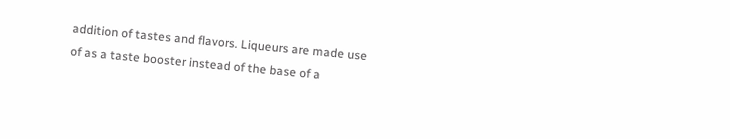addition of tastes and flavors. Liqueurs are made use of as a taste booster instead of the base of a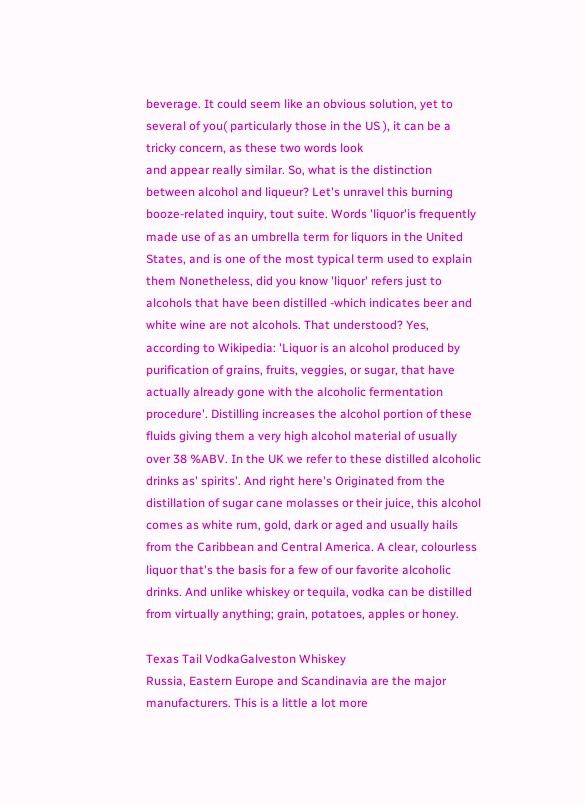beverage. It could seem like an obvious solution, yet to several of you( particularly those in the US ), it can be a tricky concern, as these two words look
and appear really similar. So, what is the distinction between alcohol and liqueur? Let's unravel this burning booze-related inquiry, tout suite. Words 'liquor'is frequently made use of as an umbrella term for liquors in the United States, and is one of the most typical term used to explain them Nonetheless, did you know 'liquor' refers just to alcohols that have been distilled -which indicates beer and white wine are not alcohols. That understood? Yes, according to Wikipedia: 'Liquor is an alcohol produced by purification of grains, fruits, veggies, or sugar, that have actually already gone with the alcoholic fermentation procedure'. Distilling increases the alcohol portion of these fluids giving them a very high alcohol material of usually over 38 %ABV. In the UK we refer to these distilled alcoholic drinks as' spirits'. And right here's Originated from the distillation of sugar cane molasses or their juice, this alcohol comes as white rum, gold, dark or aged and usually hails from the Caribbean and Central America. A clear, colourless liquor that's the basis for a few of our favorite alcoholic drinks. And unlike whiskey or tequila, vodka can be distilled from virtually anything; grain, potatoes, apples or honey.

Texas Tail VodkaGalveston Whiskey
Russia, Eastern Europe and Scandinavia are the major manufacturers. This is a little a lot more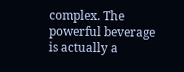complex. The powerful beverage is actually a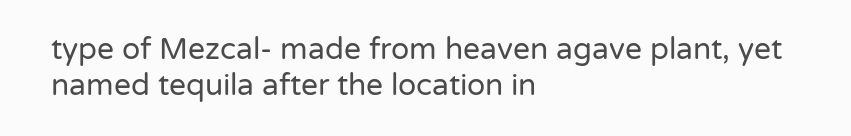type of Mezcal- made from heaven agave plant, yet named tequila after the location in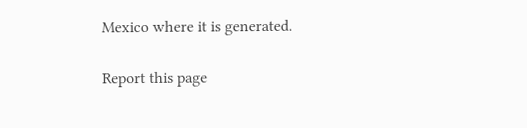Mexico where it is generated.

Report this page